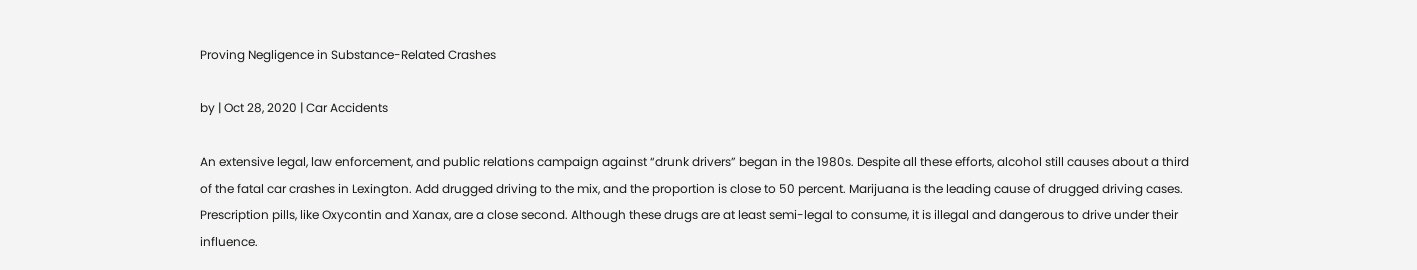Proving Negligence in Substance-Related Crashes

by | Oct 28, 2020 | Car Accidents

An extensive legal, law enforcement, and public relations campaign against “drunk drivers” began in the 1980s. Despite all these efforts, alcohol still causes about a third of the fatal car crashes in Lexington. Add drugged driving to the mix, and the proportion is close to 50 percent. Marijuana is the leading cause of drugged driving cases. Prescription pills, like Oxycontin and Xanax, are a close second. Although these drugs are at least semi-legal to consume, it is illegal and dangerous to drive under their influence.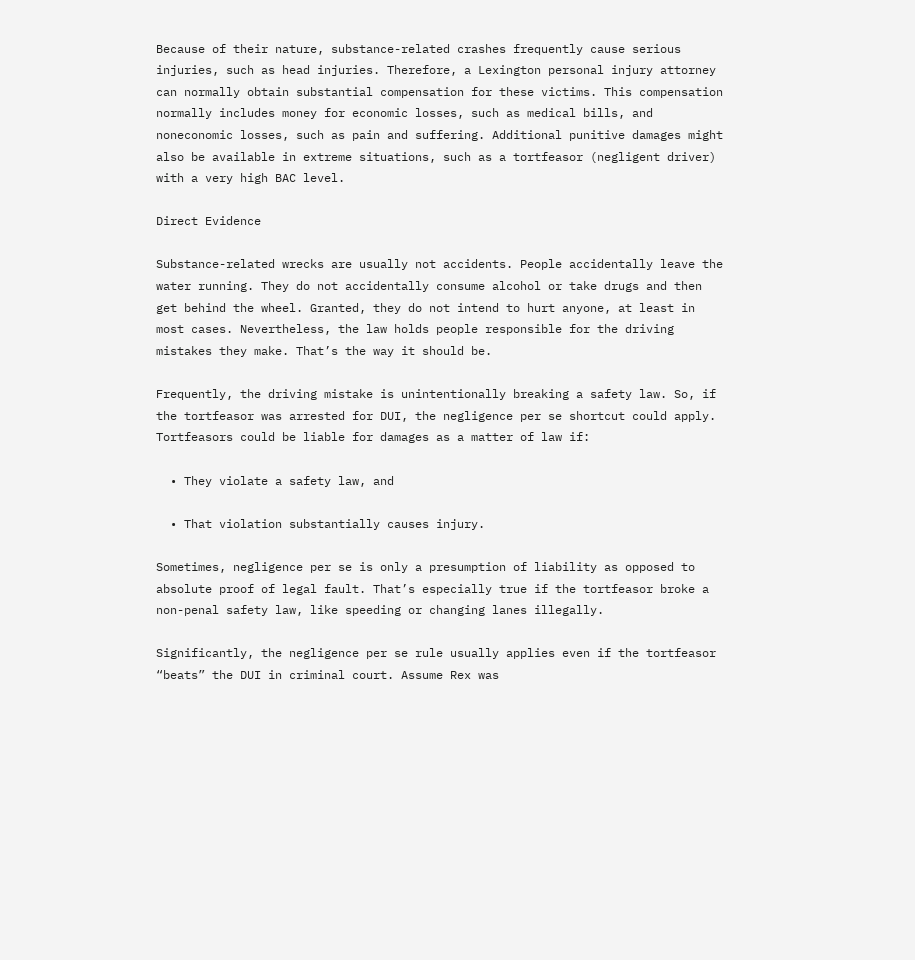Because of their nature, substance-related crashes frequently cause serious injuries, such as head injuries. Therefore, a Lexington personal injury attorney can normally obtain substantial compensation for these victims. This compensation normally includes money for economic losses, such as medical bills, and noneconomic losses, such as pain and suffering. Additional punitive damages might also be available in extreme situations, such as a tortfeasor (negligent driver) with a very high BAC level.

Direct Evidence

Substance-related wrecks are usually not accidents. People accidentally leave the water running. They do not accidentally consume alcohol or take drugs and then get behind the wheel. Granted, they do not intend to hurt anyone, at least in most cases. Nevertheless, the law holds people responsible for the driving mistakes they make. That’s the way it should be.

Frequently, the driving mistake is unintentionally breaking a safety law. So, if the tortfeasor was arrested for DUI, the negligence per se shortcut could apply. Tortfeasors could be liable for damages as a matter of law if:

  • They violate a safety law, and

  • That violation substantially causes injury.

Sometimes, negligence per se is only a presumption of liability as opposed to absolute proof of legal fault. That’s especially true if the tortfeasor broke a non-penal safety law, like speeding or changing lanes illegally.

Significantly, the negligence per se rule usually applies even if the tortfeasor “beats” the DUI in criminal court. Assume Rex was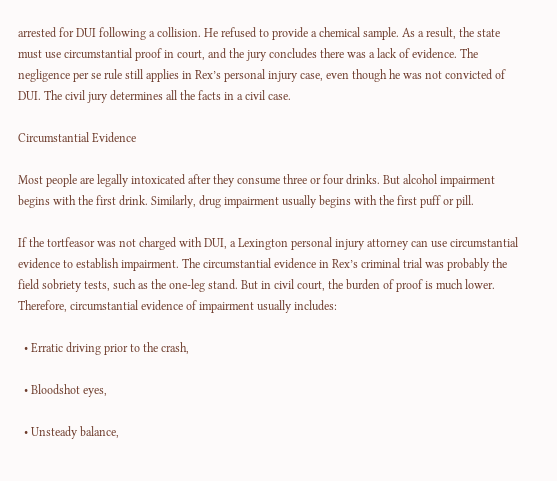arrested for DUI following a collision. He refused to provide a chemical sample. As a result, the state must use circumstantial proof in court, and the jury concludes there was a lack of evidence. The negligence per se rule still applies in Rex’s personal injury case, even though he was not convicted of DUI. The civil jury determines all the facts in a civil case.

Circumstantial Evidence

Most people are legally intoxicated after they consume three or four drinks. But alcohol impairment begins with the first drink. Similarly, drug impairment usually begins with the first puff or pill.

If the tortfeasor was not charged with DUI, a Lexington personal injury attorney can use circumstantial evidence to establish impairment. The circumstantial evidence in Rex’s criminal trial was probably the field sobriety tests, such as the one-leg stand. But in civil court, the burden of proof is much lower. Therefore, circumstantial evidence of impairment usually includes:

  • Erratic driving prior to the crash,

  • Bloodshot eyes,

  • Unsteady balance,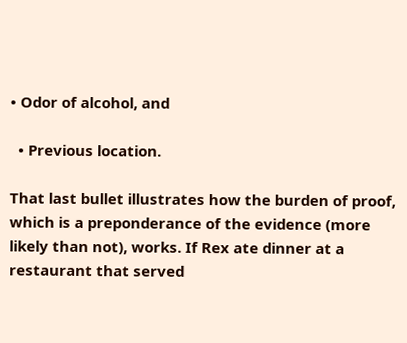• Odor of alcohol, and

  • Previous location.

That last bullet illustrates how the burden of proof, which is a preponderance of the evidence (more likely than not), works. If Rex ate dinner at a restaurant that served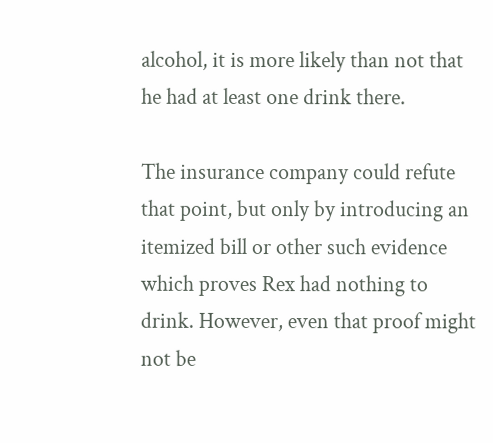alcohol, it is more likely than not that he had at least one drink there.

The insurance company could refute that point, but only by introducing an itemized bill or other such evidence which proves Rex had nothing to drink. However, even that proof might not be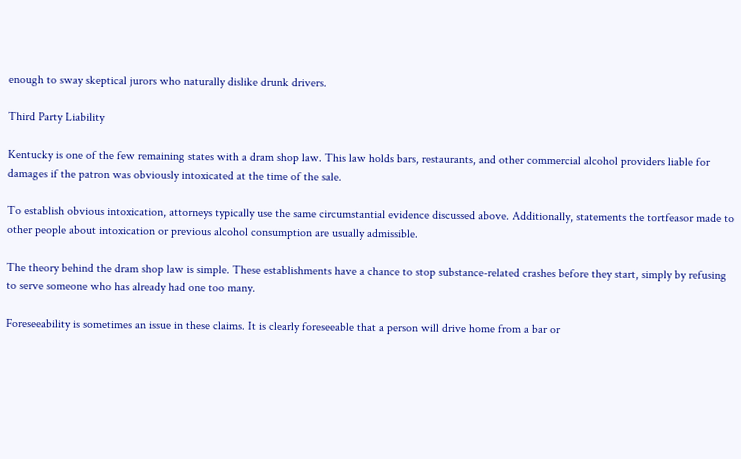enough to sway skeptical jurors who naturally dislike drunk drivers.

Third Party Liability

Kentucky is one of the few remaining states with a dram shop law. This law holds bars, restaurants, and other commercial alcohol providers liable for damages if the patron was obviously intoxicated at the time of the sale.

To establish obvious intoxication, attorneys typically use the same circumstantial evidence discussed above. Additionally, statements the tortfeasor made to other people about intoxication or previous alcohol consumption are usually admissible.

The theory behind the dram shop law is simple. These establishments have a chance to stop substance-related crashes before they start, simply by refusing to serve someone who has already had one too many.

Foreseeability is sometimes an issue in these claims. It is clearly foreseeable that a person will drive home from a bar or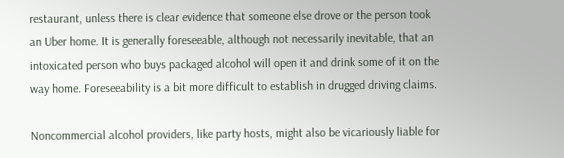restaurant, unless there is clear evidence that someone else drove or the person took an Uber home. It is generally foreseeable, although not necessarily inevitable, that an intoxicated person who buys packaged alcohol will open it and drink some of it on the way home. Foreseeability is a bit more difficult to establish in drugged driving claims.

Noncommercial alcohol providers, like party hosts, might also be vicariously liable for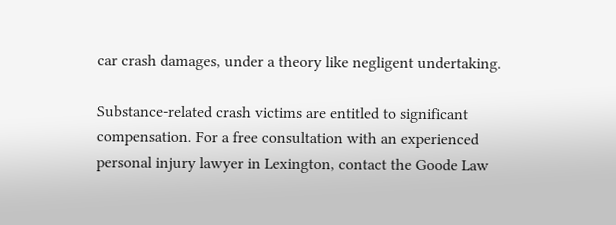car crash damages, under a theory like negligent undertaking.

Substance-related crash victims are entitled to significant compensation. For a free consultation with an experienced personal injury lawyer in Lexington, contact the Goode Law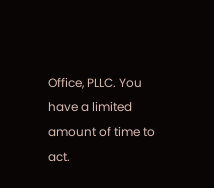Office, PLLC. You have a limited amount of time to act.